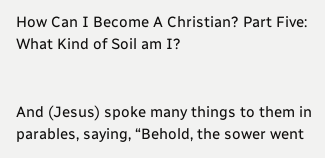How Can I Become A Christian? Part Five: What Kind of Soil am I?


And (Jesus) spoke many things to them in parables, saying, “Behold, the sower went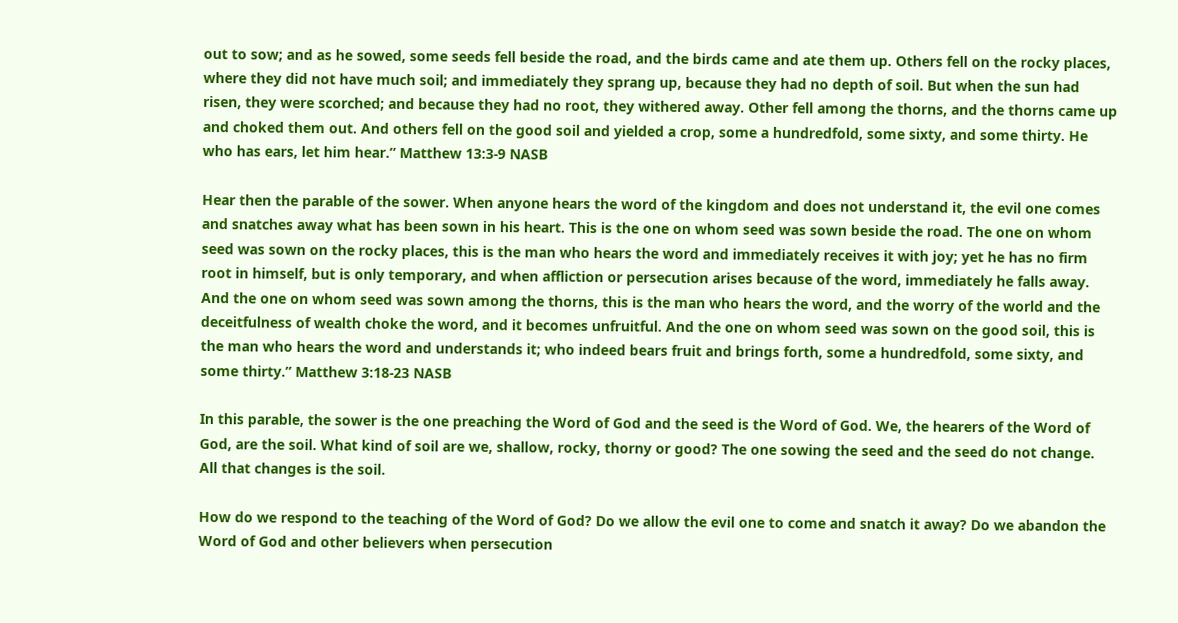out to sow; and as he sowed, some seeds fell beside the road, and the birds came and ate them up. Others fell on the rocky places, where they did not have much soil; and immediately they sprang up, because they had no depth of soil. But when the sun had risen, they were scorched; and because they had no root, they withered away. Other fell among the thorns, and the thorns came up and choked them out. And others fell on the good soil and yielded a crop, some a hundredfold, some sixty, and some thirty. He who has ears, let him hear.” Matthew 13:3-9 NASB

Hear then the parable of the sower. When anyone hears the word of the kingdom and does not understand it, the evil one comes and snatches away what has been sown in his heart. This is the one on whom seed was sown beside the road. The one on whom seed was sown on the rocky places, this is the man who hears the word and immediately receives it with joy; yet he has no firm root in himself, but is only temporary, and when affliction or persecution arises because of the word, immediately he falls away. And the one on whom seed was sown among the thorns, this is the man who hears the word, and the worry of the world and the deceitfulness of wealth choke the word, and it becomes unfruitful. And the one on whom seed was sown on the good soil, this is the man who hears the word and understands it; who indeed bears fruit and brings forth, some a hundredfold, some sixty, and some thirty.” Matthew 3:18-23 NASB

In this parable, the sower is the one preaching the Word of God and the seed is the Word of God. We, the hearers of the Word of God, are the soil. What kind of soil are we, shallow, rocky, thorny or good? The one sowing the seed and the seed do not change. All that changes is the soil.

How do we respond to the teaching of the Word of God? Do we allow the evil one to come and snatch it away? Do we abandon the Word of God and other believers when persecution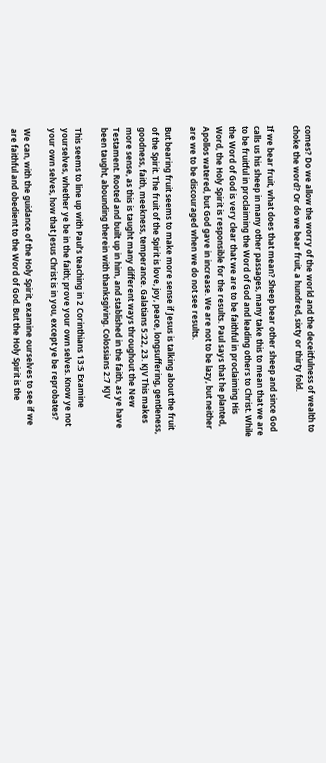comes? Do we allow the worry of the world and the deceitfulness of wealth to choke the word? Or do we bear fruit, a hundred, sixty or thirty fold.

If we bear fruit, what does that mean? Sheep bear other sheep and since God calls us his sheep in many other passages, many take this to mean that we are to be fruitful in proclaiming the Word of God and leading others to Christ. While the Word of God is very clear that we are to be faithful in proclaiming His Word, the Holy Spirit is responsible for the results. Paul says that he planted, Apollos watered, but God gave in increase. We are not to be lazy, but neither are we to be discouraged when we do not see results.

But bearing fruit seems to make more sense if Jesus is talking about the fruit of the Spirit. The fruit of the Spirit is love, joy, peace, longsuffering, gentleness, goodness, faith, meekness, temperance. Galatians 5:22, 23. KJV This makes more sense, as this is taught many different ways throughout the New Testament. Rooted and built up in him, and stablished in the faith, as ye have been taught, abounding therein with thanksgiving. Colossians 2:7 KJV

This seems to line up with Paul’s teaching in 2 Corinthians 13:5 Examine yourselves, whether ye be in the faith; prove your own selves. Know ye not your own selves, how that Jesus Christ is in you, except ye be reprobates?

We can, with the guidance of the Holy Spirit, examine ourselves to see if we are faithful and obedient to the Word of God. But the Holy Spirit is the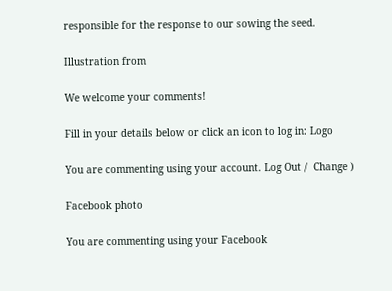responsible for the response to our sowing the seed.

Illustration from

We welcome your comments!

Fill in your details below or click an icon to log in: Logo

You are commenting using your account. Log Out /  Change )

Facebook photo

You are commenting using your Facebook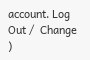account. Log Out /  Change )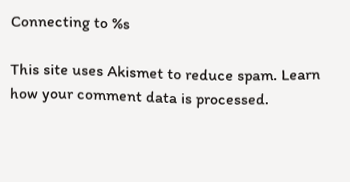Connecting to %s

This site uses Akismet to reduce spam. Learn how your comment data is processed.